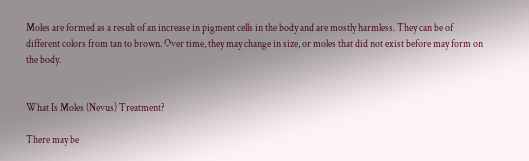Moles are formed as a result of an increase in pigment cells in the body and are mostly harmless. They can be of different colors from tan to brown. Over time, they may change in size, or moles that did not exist before may form on the body.


What Is Moles (Nevus) Treatment?

There may be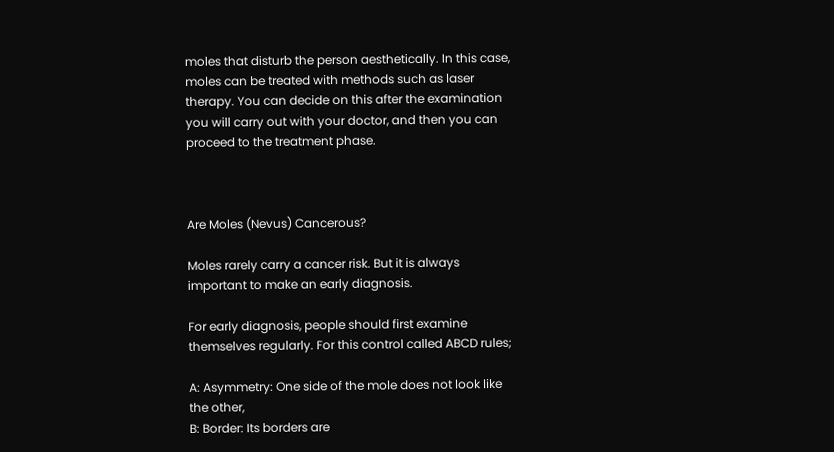moles that disturb the person aesthetically. In this case, moles can be treated with methods such as laser therapy. You can decide on this after the examination you will carry out with your doctor, and then you can proceed to the treatment phase.



Are Moles (Nevus) Cancerous?

Moles rarely carry a cancer risk. But it is always important to make an early diagnosis.

For early diagnosis, people should first examine themselves regularly. For this control called ABCD rules;

A: Asymmetry: One side of the mole does not look like the other,
B: Border: Its borders are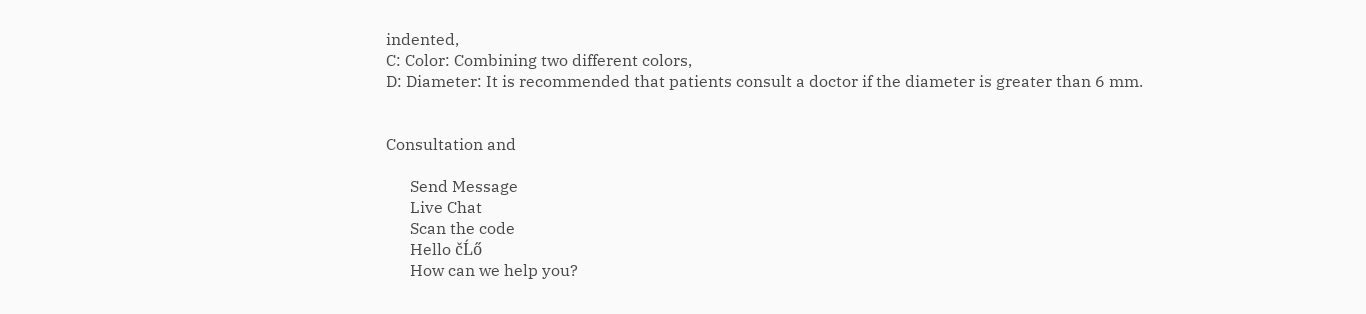indented,
C: Color: Combining two different colors,
D: Diameter: It is recommended that patients consult a doctor if the diameter is greater than 6 mm.


Consultation and

      Send Message
      Live Chat
      Scan the code
      Hello čĹő
      How can we help you?